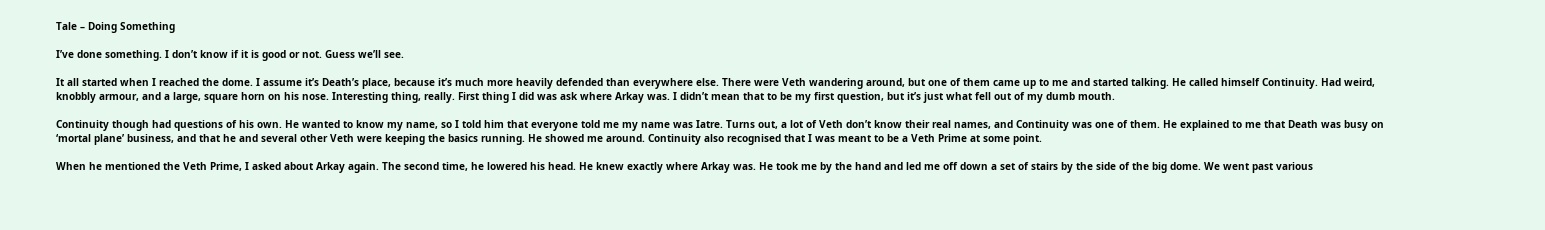Tale – Doing Something

I’ve done something. I don’t know if it is good or not. Guess we’ll see.

It all started when I reached the dome. I assume it’s Death’s place, because it’s much more heavily defended than everywhere else. There were Veth wandering around, but one of them came up to me and started talking. He called himself Continuity. Had weird, knobbly armour, and a large, square horn on his nose. Interesting thing, really. First thing I did was ask where Arkay was. I didn’t mean that to be my first question, but it’s just what fell out of my dumb mouth.

Continuity though had questions of his own. He wanted to know my name, so I told him that everyone told me my name was Iatre. Turns out, a lot of Veth don’t know their real names, and Continuity was one of them. He explained to me that Death was busy on ‘mortal plane’ business, and that he and several other Veth were keeping the basics running. He showed me around. Continuity also recognised that I was meant to be a Veth Prime at some point.

When he mentioned the Veth Prime, I asked about Arkay again. The second time, he lowered his head. He knew exactly where Arkay was. He took me by the hand and led me off down a set of stairs by the side of the big dome. We went past various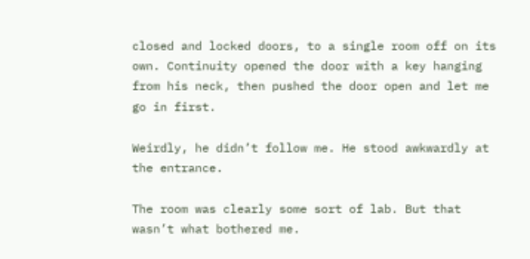closed and locked doors, to a single room off on its own. Continuity opened the door with a key hanging from his neck, then pushed the door open and let me go in first.

Weirdly, he didn’t follow me. He stood awkwardly at the entrance.

The room was clearly some sort of lab. But that wasn’t what bothered me.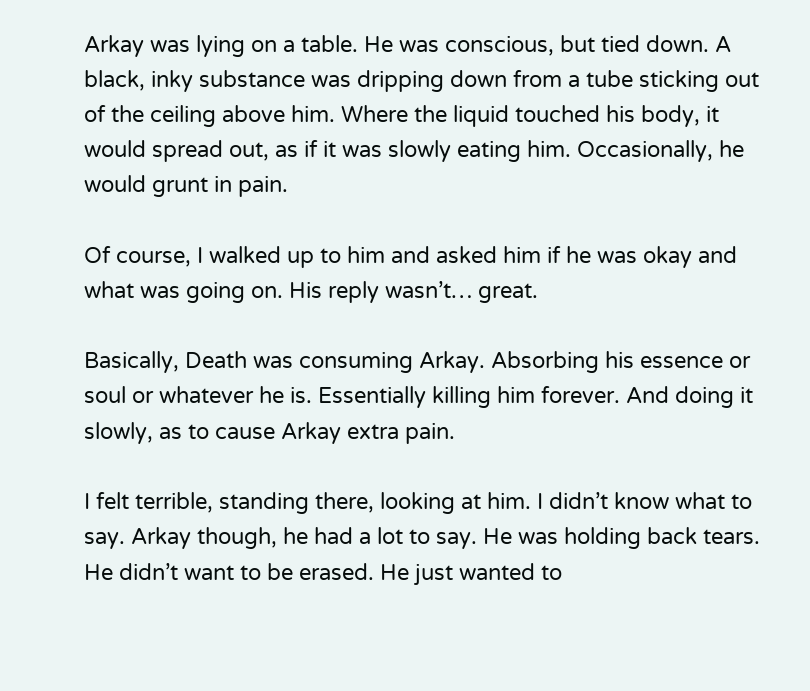Arkay was lying on a table. He was conscious, but tied down. A black, inky substance was dripping down from a tube sticking out of the ceiling above him. Where the liquid touched his body, it would spread out, as if it was slowly eating him. Occasionally, he would grunt in pain.

Of course, I walked up to him and asked him if he was okay and what was going on. His reply wasn’t… great.

Basically, Death was consuming Arkay. Absorbing his essence or soul or whatever he is. Essentially killing him forever. And doing it slowly, as to cause Arkay extra pain.

I felt terrible, standing there, looking at him. I didn’t know what to say. Arkay though, he had a lot to say. He was holding back tears. He didn’t want to be erased. He just wanted to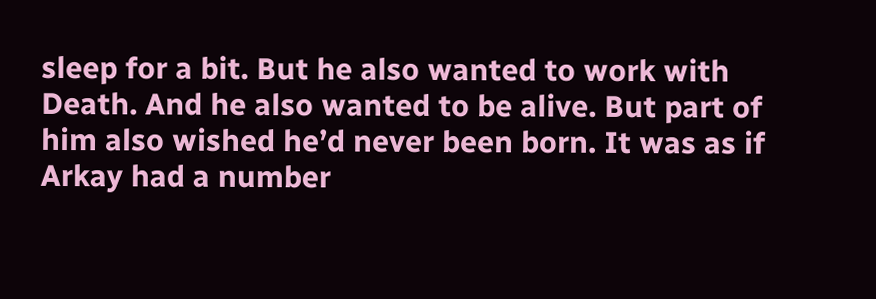sleep for a bit. But he also wanted to work with Death. And he also wanted to be alive. But part of him also wished he’d never been born. It was as if Arkay had a number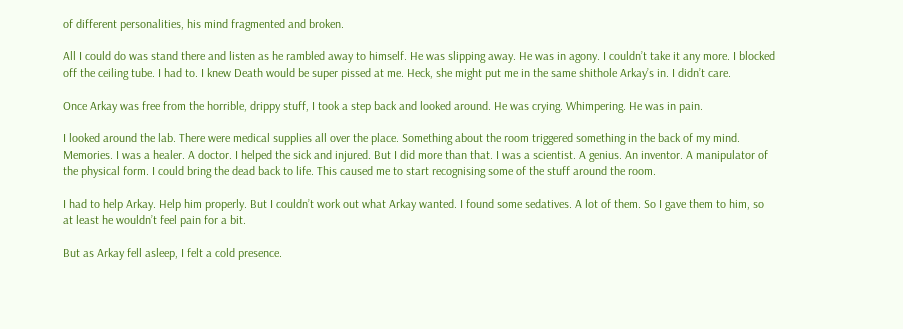of different personalities, his mind fragmented and broken.

All I could do was stand there and listen as he rambled away to himself. He was slipping away. He was in agony. I couldn’t take it any more. I blocked off the ceiling tube. I had to. I knew Death would be super pissed at me. Heck, she might put me in the same shithole Arkay’s in. I didn’t care.

Once Arkay was free from the horrible, drippy stuff, I took a step back and looked around. He was crying. Whimpering. He was in pain.

I looked around the lab. There were medical supplies all over the place. Something about the room triggered something in the back of my mind. Memories. I was a healer. A doctor. I helped the sick and injured. But I did more than that. I was a scientist. A genius. An inventor. A manipulator of the physical form. I could bring the dead back to life. This caused me to start recognising some of the stuff around the room.

I had to help Arkay. Help him properly. But I couldn’t work out what Arkay wanted. I found some sedatives. A lot of them. So I gave them to him, so at least he wouldn’t feel pain for a bit.

But as Arkay fell asleep, I felt a cold presence.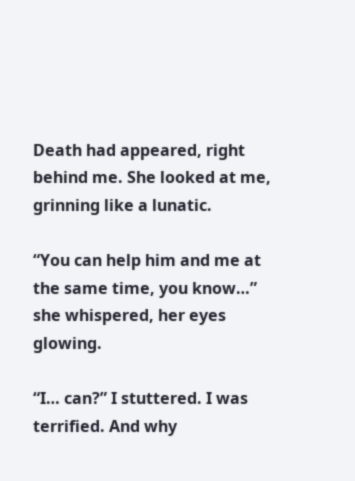Death had appeared, right behind me. She looked at me, grinning like a lunatic.

“You can help him and me at the same time, you know…” she whispered, her eyes glowing.

“I… can?” I stuttered. I was terrified. And why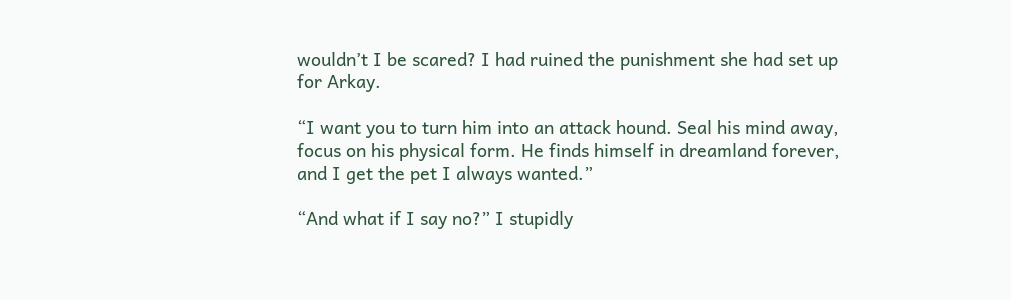wouldn’t I be scared? I had ruined the punishment she had set up for Arkay.

“I want you to turn him into an attack hound. Seal his mind away, focus on his physical form. He finds himself in dreamland forever, and I get the pet I always wanted.”

“And what if I say no?” I stupidly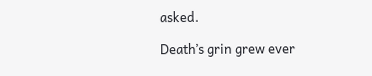asked.

Death’s grin grew ever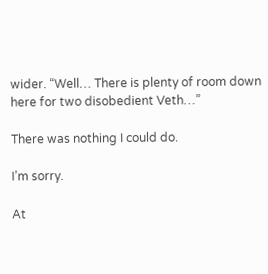wider. “Well… There is plenty of room down here for two disobedient Veth…”

There was nothing I could do.

I’m sorry.

At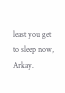least you get to sleep now, Arkay.